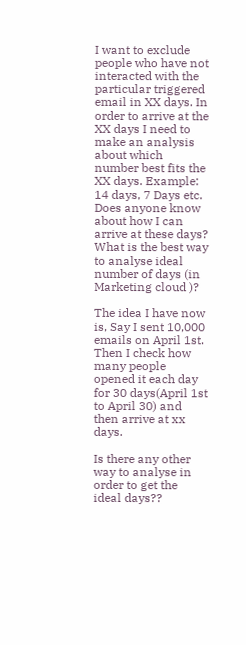I want to exclude people who have not interacted with the particular triggered email in XX days. In order to arrive at the XX days I need to make an analysis about which number best fits the XX days. Example: 14 days, 7 Days etc. Does anyone know about how I can arrive at these days? What is the best way to analyse ideal number of days (in Marketing cloud )?

The idea I have now is, Say I sent 10,000 emails on April 1st. Then I check how many people opened it each day for 30 days(April 1st to April 30) and then arrive at xx days.

Is there any other way to analyse in order to get the ideal days??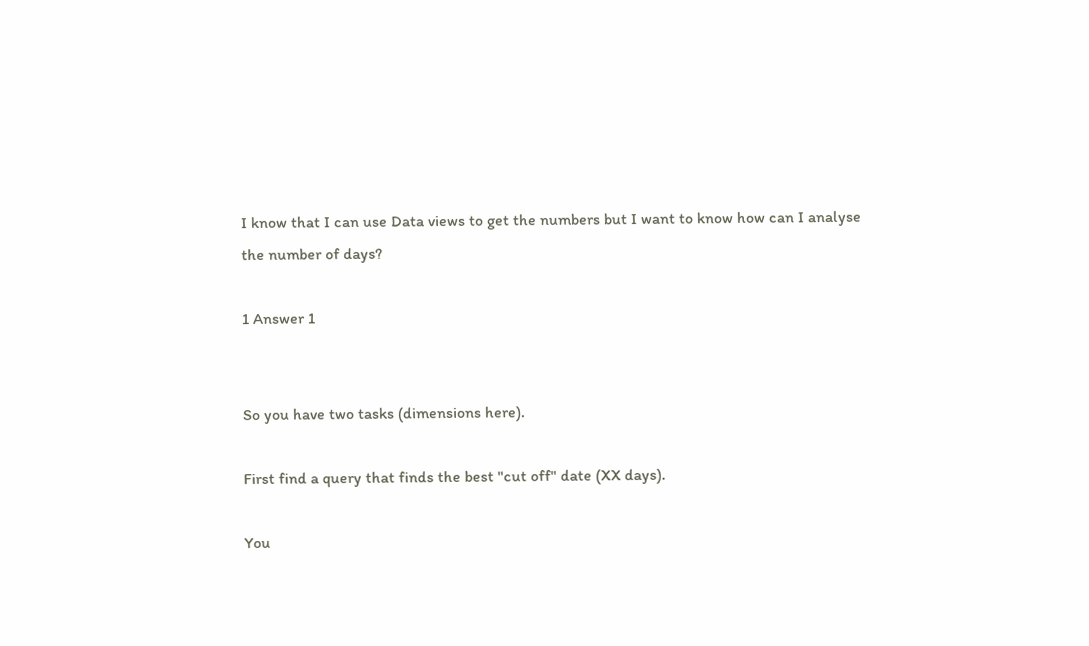I know that I can use Data views to get the numbers but I want to know how can I analyse the number of days?

1 Answer 1


So you have two tasks (dimensions here).

First find a query that finds the best "cut off" date (XX days).

You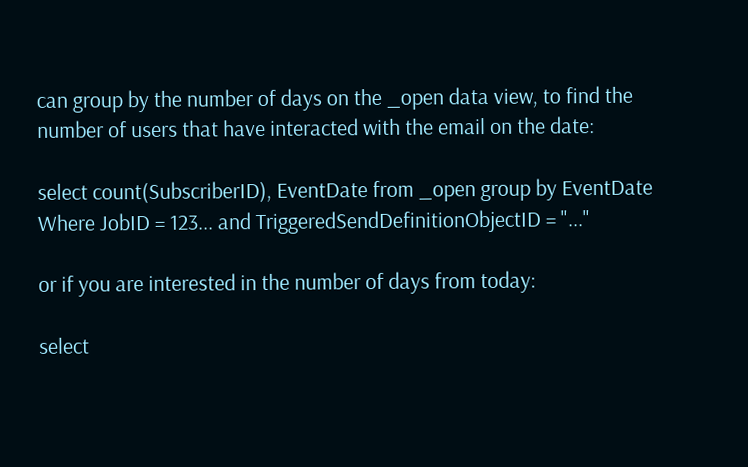can group by the number of days on the _open data view, to find the number of users that have interacted with the email on the date:

select count(SubscriberID), EventDate from _open group by EventDate Where JobID = 123... and TriggeredSendDefinitionObjectID = "..."

or if you are interested in the number of days from today:

select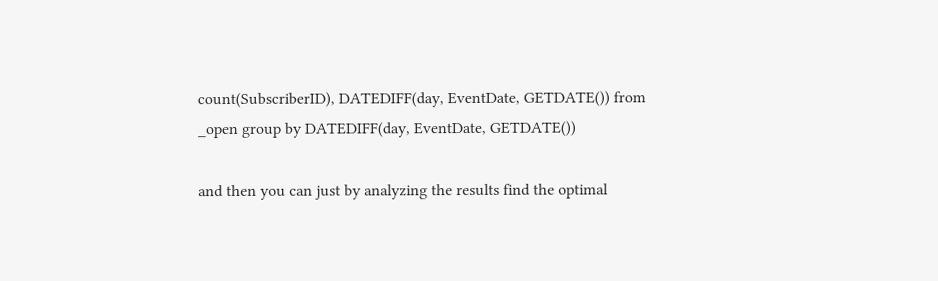count(SubscriberID), DATEDIFF(day, EventDate, GETDATE()) from _open group by DATEDIFF(day, EventDate, GETDATE())

and then you can just by analyzing the results find the optimal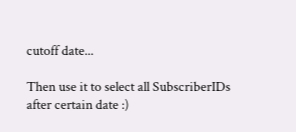cutoff date...

Then use it to select all SubscriberIDs after certain date :)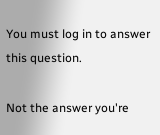You must log in to answer this question.

Not the answer you're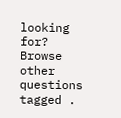looking for? Browse other questions tagged .